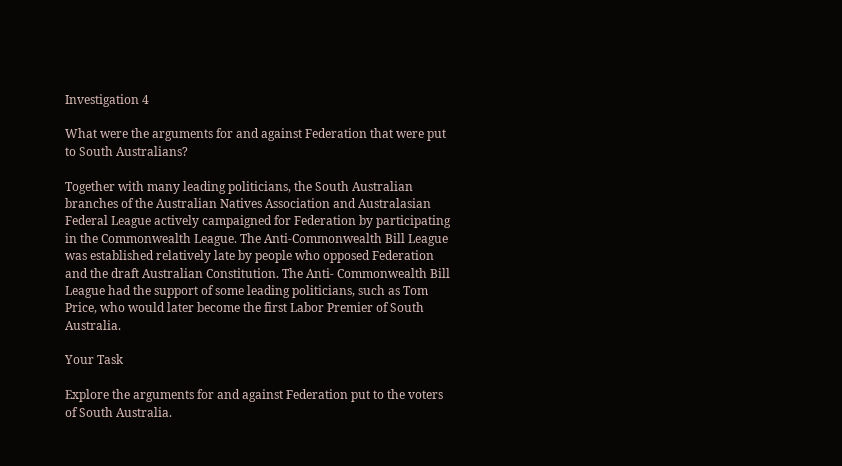Investigation 4

What were the arguments for and against Federation that were put to South Australians?

Together with many leading politicians, the South Australian branches of the Australian Natives Association and Australasian Federal League actively campaigned for Federation by participating in the Commonwealth League. The Anti-Commonwealth Bill League was established relatively late by people who opposed Federation and the draft Australian Constitution. The Anti- Commonwealth Bill League had the support of some leading politicians, such as Tom Price, who would later become the first Labor Premier of South Australia.

Your Task

Explore the arguments for and against Federation put to the voters of South Australia.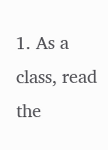1. As a class, read the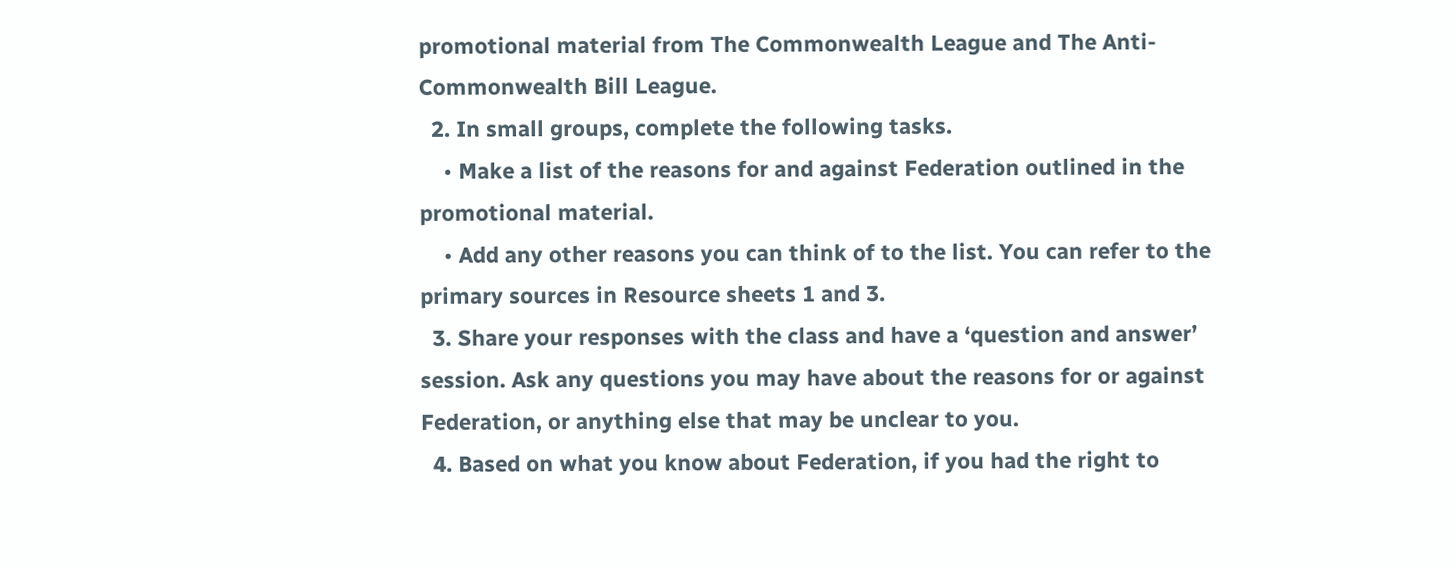promotional material from The Commonwealth League and The Anti-Commonwealth Bill League.
  2. In small groups, complete the following tasks.
    • Make a list of the reasons for and against Federation outlined in the promotional material.
    • Add any other reasons you can think of to the list. You can refer to the primary sources in Resource sheets 1 and 3.
  3. Share your responses with the class and have a ‘question and answer’ session. Ask any questions you may have about the reasons for or against Federation, or anything else that may be unclear to you.
  4. Based on what you know about Federation, if you had the right to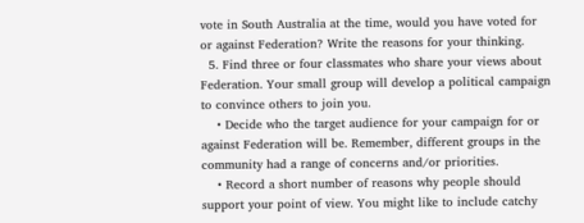vote in South Australia at the time, would you have voted for or against Federation? Write the reasons for your thinking.
  5. Find three or four classmates who share your views about Federation. Your small group will develop a political campaign to convince others to join you.
    • Decide who the target audience for your campaign for or against Federation will be. Remember, different groups in the community had a range of concerns and/or priorities.
    • Record a short number of reasons why people should support your point of view. You might like to include catchy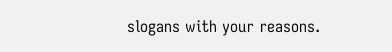slogans with your reasons.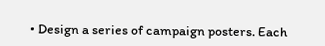• Design a series of campaign posters. Each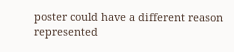poster could have a different reason represented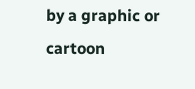by a graphic or cartoon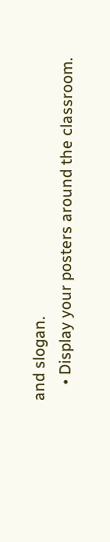and slogan.
    • Display your posters around the classroom.